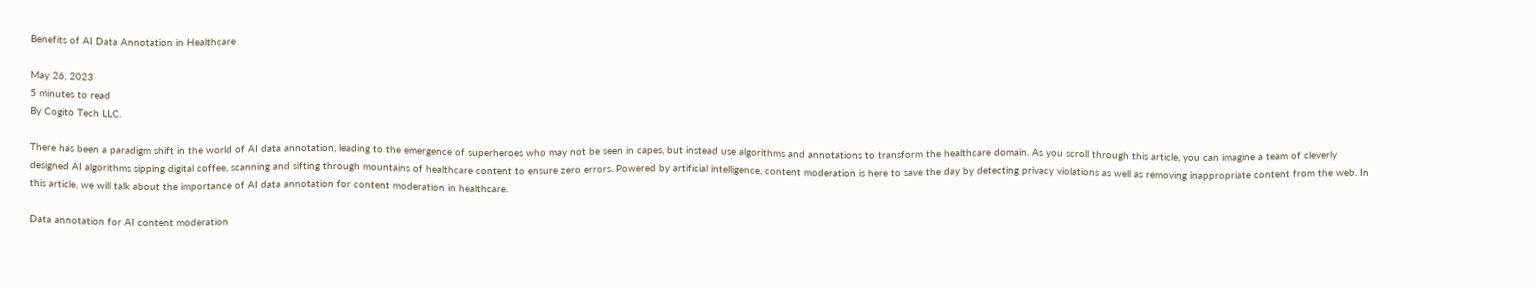Benefits of AI Data Annotation in Healthcare

May 26, 2023
5 minutes to read
By Cogito Tech LLC.

There has been a paradigm shift in the world of AI data annotation, leading to the emergence of superheroes who may not be seen in capes, but instead use algorithms and annotations to transform the healthcare domain. As you scroll through this article, you can imagine a team of cleverly designed AI algorithms sipping digital coffee, scanning and sifting through mountains of healthcare content to ensure zero errors. Powered by artificial intelligence, content moderation is here to save the day by detecting privacy violations as well as removing inappropriate content from the web. In this article, we will talk about the importance of AI data annotation for content moderation in healthcare.

Data annotation for AI content moderation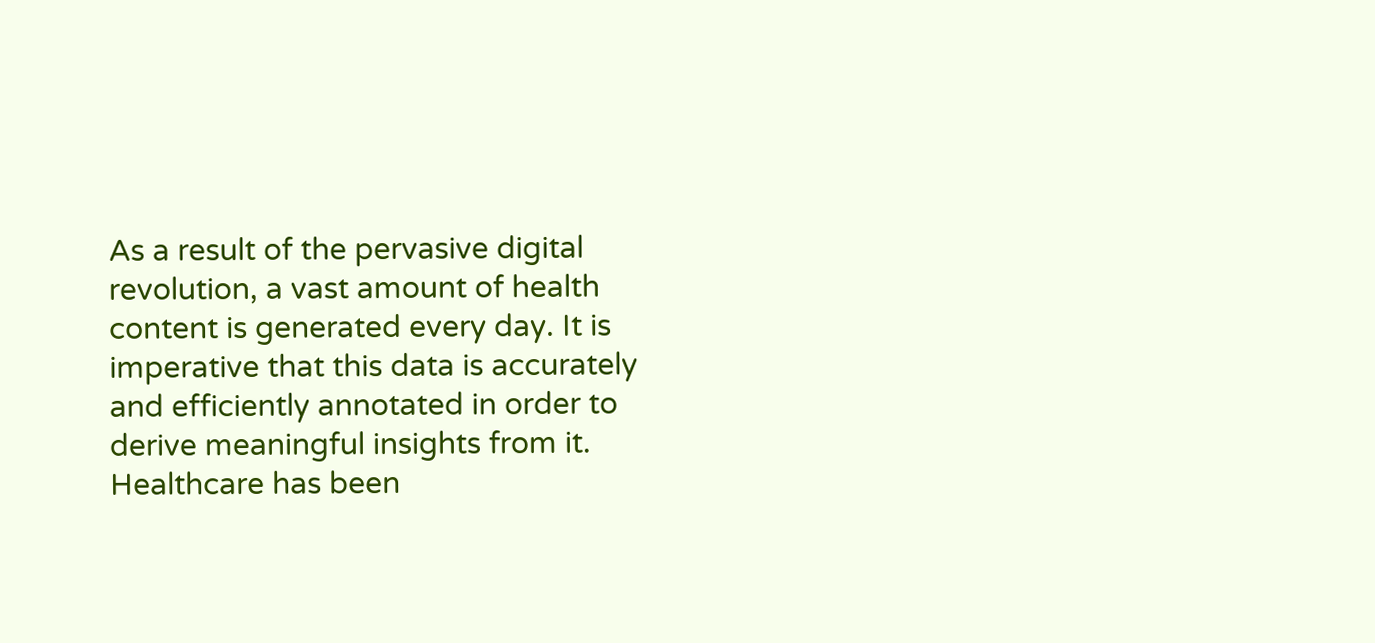As a result of the pervasive digital revolution, a vast amount of health content is generated every day. It is imperative that this data is accurately and efficiently annotated in order to derive meaningful insights from it. Healthcare has been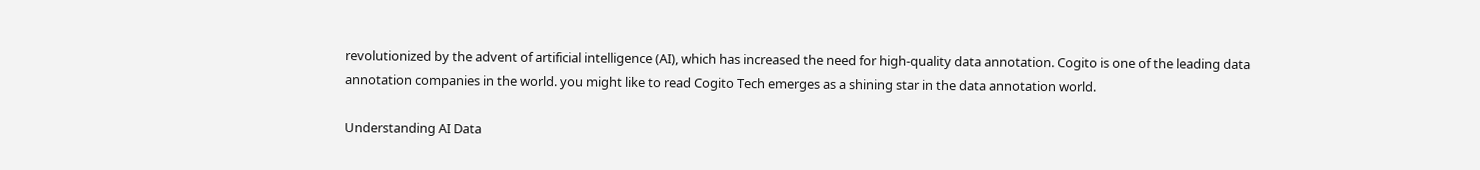revolutionized by the advent of artificial intelligence (AI), which has increased the need for high-quality data annotation. Cogito is one of the leading data annotation companies in the world. you might like to read Cogito Tech emerges as a shining star in the data annotation world.

Understanding AI Data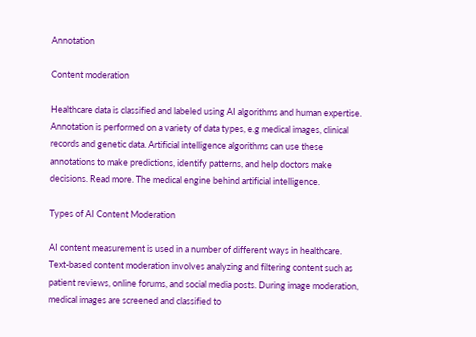Annotation

Content moderation

Healthcare data is classified and labeled using AI algorithms and human expertise. Annotation is performed on a variety of data types, e.g medical images, clinical records and genetic data. Artificial intelligence algorithms can use these annotations to make predictions, identify patterns, and help doctors make decisions. Read more. The medical engine behind artificial intelligence.

Types of AI Content Moderation

AI content measurement is used in a number of different ways in healthcare. Text-based content moderation involves analyzing and filtering content such as patient reviews, online forums, and social media posts. During image moderation, medical images are screened and classified to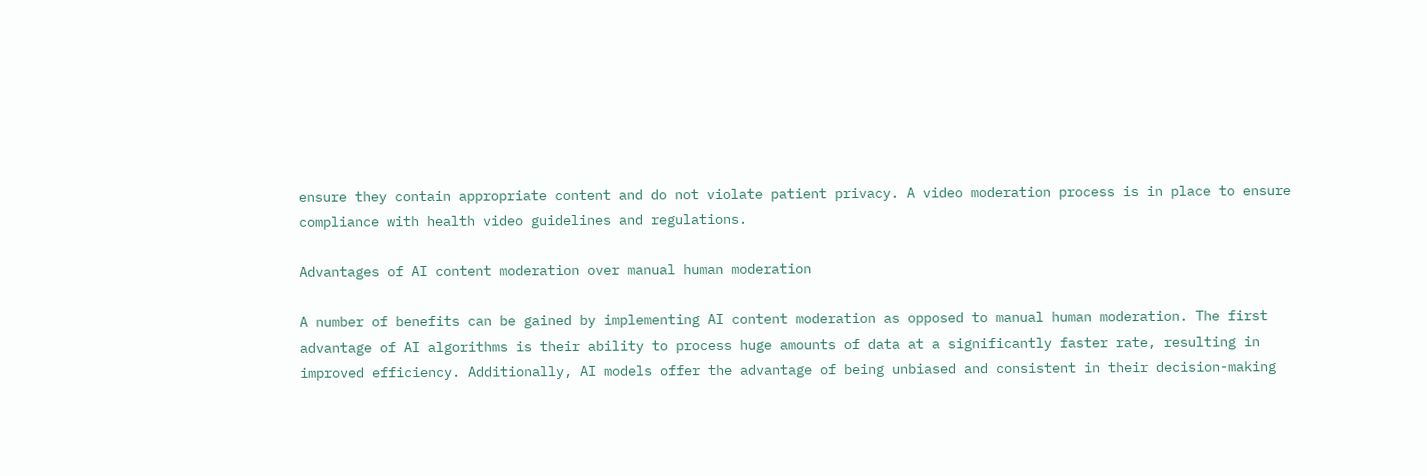ensure they contain appropriate content and do not violate patient privacy. A video moderation process is in place to ensure compliance with health video guidelines and regulations.

Advantages of AI content moderation over manual human moderation

A number of benefits can be gained by implementing AI content moderation as opposed to manual human moderation. The first advantage of AI algorithms is their ability to process huge amounts of data at a significantly faster rate, resulting in improved efficiency. Additionally, AI models offer the advantage of being unbiased and consistent in their decision-making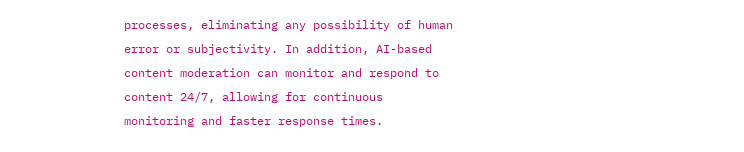processes, eliminating any possibility of human error or subjectivity. In addition, AI-based content moderation can monitor and respond to content 24/7, allowing for continuous monitoring and faster response times.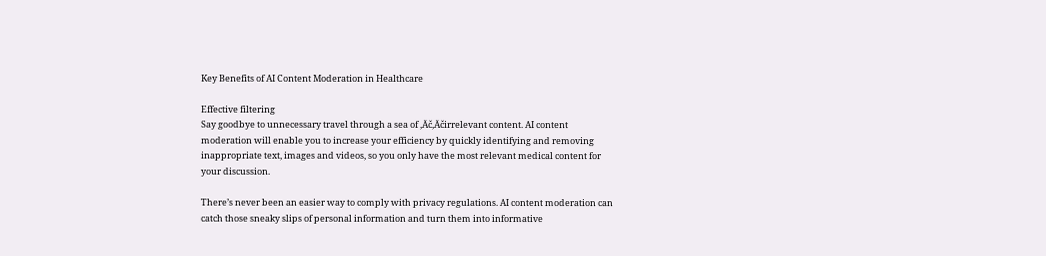Key Benefits of AI Content Moderation in Healthcare

Effective filtering
Say goodbye to unnecessary travel through a sea of ‚Äč‚Äčirrelevant content. AI content moderation will enable you to increase your efficiency by quickly identifying and removing inappropriate text, images and videos, so you only have the most relevant medical content for your discussion.

There’s never been an easier way to comply with privacy regulations. AI content moderation can catch those sneaky slips of personal information and turn them into informative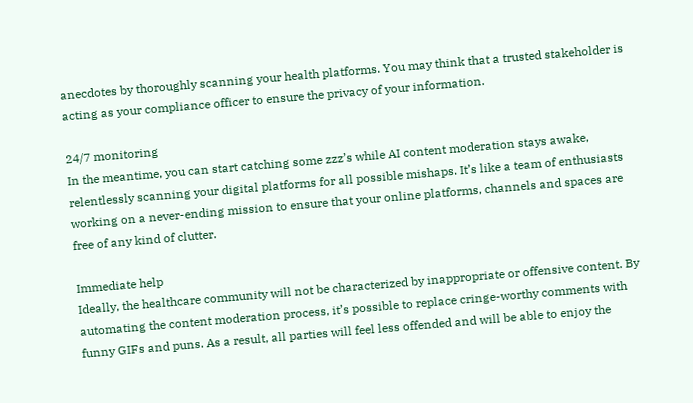anecdotes by thoroughly scanning your health platforms. You may think that a trusted stakeholder is acting as your compliance officer to ensure the privacy of your information.

24/7 monitoring
In the meantime, you can start catching some zzz’s while AI content moderation stays awake, relentlessly scanning your digital platforms for all possible mishaps. It’s like a team of enthusiasts working on a never-ending mission to ensure that your online platforms, channels and spaces are free of any kind of clutter.

Immediate help
Ideally, the healthcare community will not be characterized by inappropriate or offensive content. By automating the content moderation process, it’s possible to replace cringe-worthy comments with funny GIFs and puns. As a result, all parties will feel less offended and will be able to enjoy the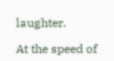laughter.

At the speed of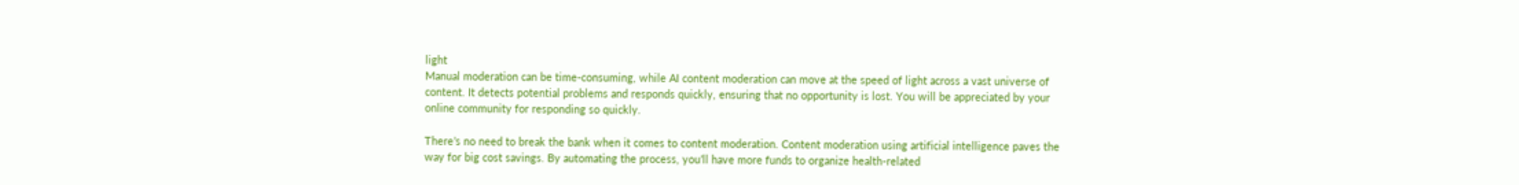light
Manual moderation can be time-consuming, while AI content moderation can move at the speed of light across a vast universe of content. It detects potential problems and responds quickly, ensuring that no opportunity is lost. You will be appreciated by your online community for responding so quickly.

There’s no need to break the bank when it comes to content moderation. Content moderation using artificial intelligence paves the way for big cost savings. By automating the process, you’ll have more funds to organize health-related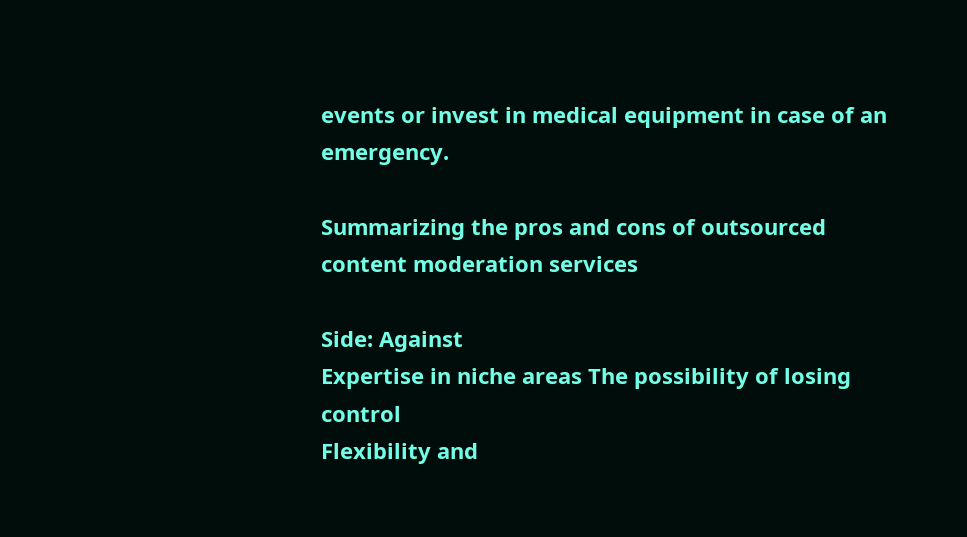events or invest in medical equipment in case of an emergency.

Summarizing the pros and cons of outsourced content moderation services

Side: Against
Expertise in niche areas The possibility of losing control
Flexibility and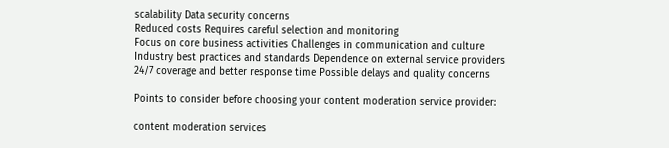scalability Data security concerns
Reduced costs Requires careful selection and monitoring
Focus on core business activities Challenges in communication and culture
Industry best practices and standards Dependence on external service providers
24/7 coverage and better response time Possible delays and quality concerns

Points to consider before choosing your content moderation service provider:

content moderation services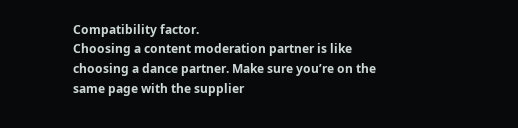Compatibility factor.
Choosing a content moderation partner is like choosing a dance partner. Make sure you’re on the same page with the supplier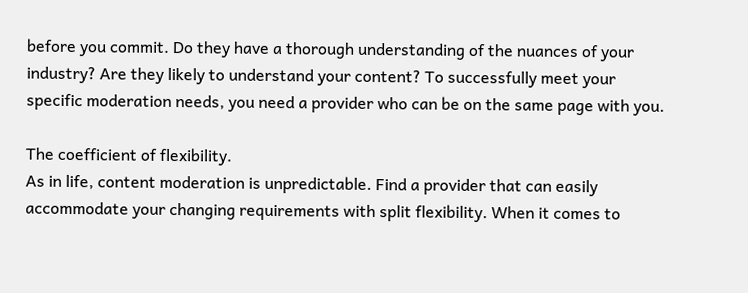before you commit. Do they have a thorough understanding of the nuances of your industry? Are they likely to understand your content? To successfully meet your specific moderation needs, you need a provider who can be on the same page with you.

The coefficient of flexibility.
As in life, content moderation is unpredictable. Find a provider that can easily accommodate your changing requirements with split flexibility. When it comes to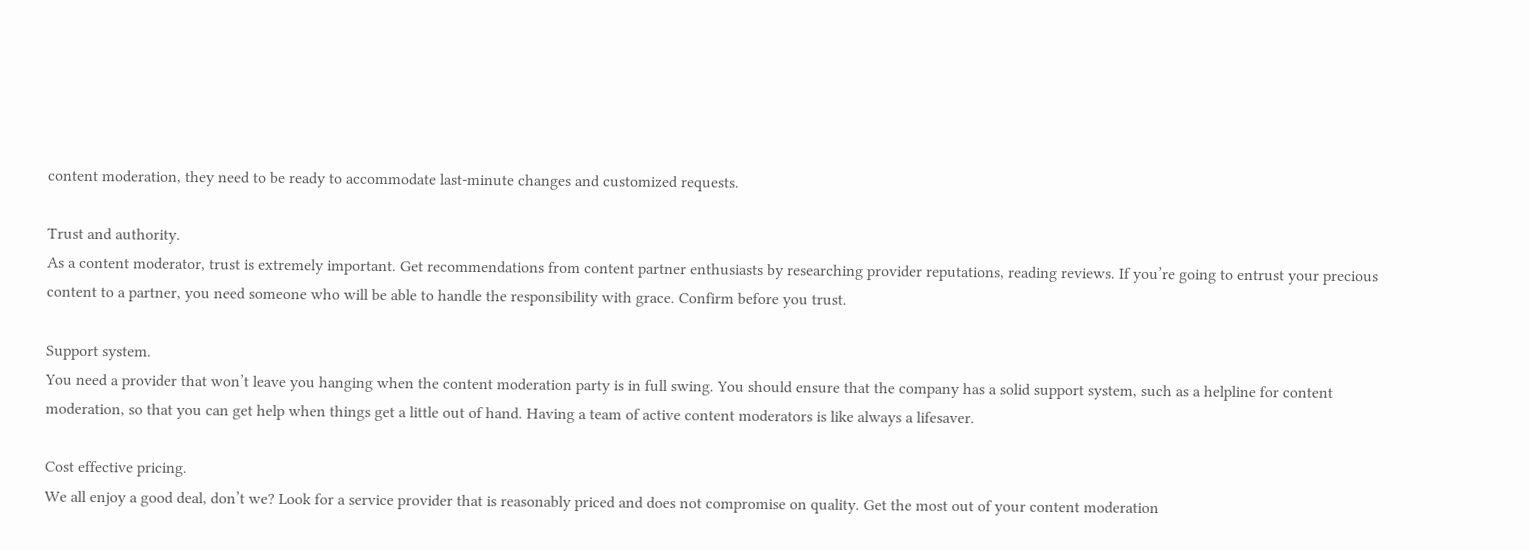content moderation, they need to be ready to accommodate last-minute changes and customized requests.

Trust and authority.
As a content moderator, trust is extremely important. Get recommendations from content partner enthusiasts by researching provider reputations, reading reviews. If you’re going to entrust your precious content to a partner, you need someone who will be able to handle the responsibility with grace. Confirm before you trust.

Support system.
You need a provider that won’t leave you hanging when the content moderation party is in full swing. You should ensure that the company has a solid support system, such as a helpline for content moderation, so that you can get help when things get a little out of hand. Having a team of active content moderators is like always a lifesaver.

Cost effective pricing.
We all enjoy a good deal, don’t we? Look for a service provider that is reasonably priced and does not compromise on quality. Get the most out of your content moderation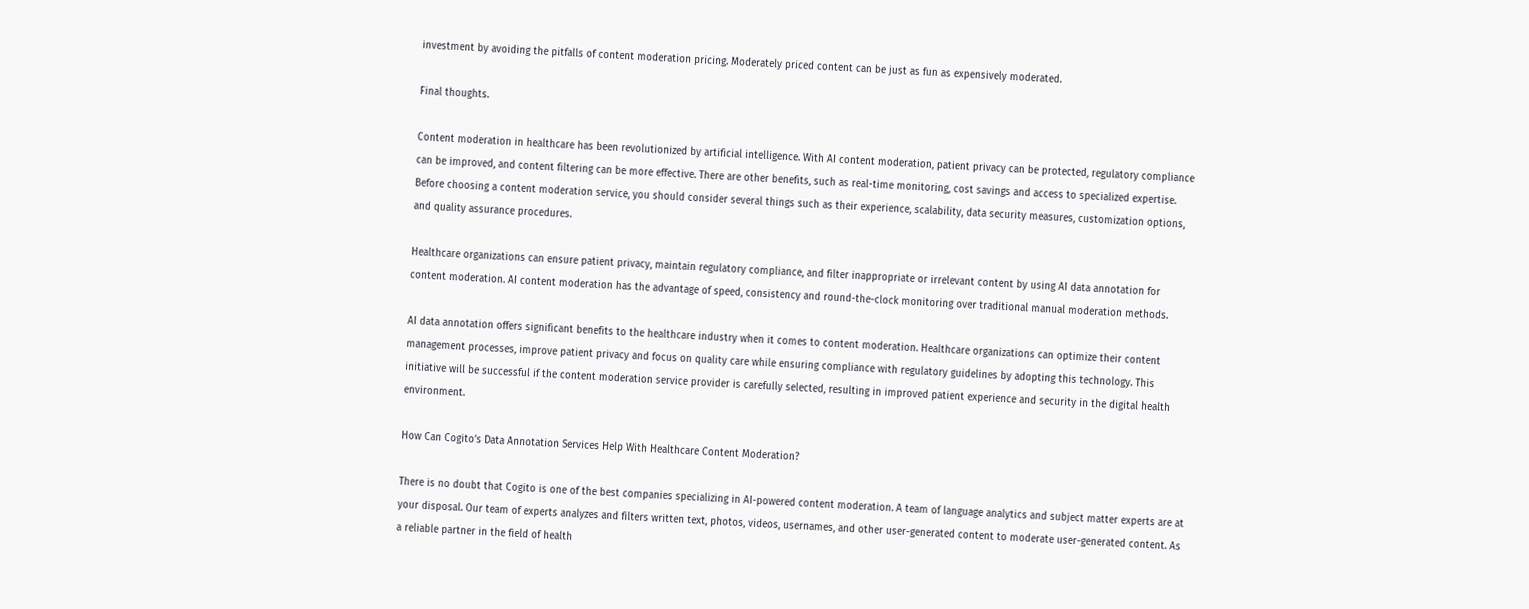investment by avoiding the pitfalls of content moderation pricing. Moderately priced content can be just as fun as expensively moderated.

Final thoughts.

Content moderation in healthcare has been revolutionized by artificial intelligence. With AI content moderation, patient privacy can be protected, regulatory compliance can be improved, and content filtering can be more effective. There are other benefits, such as real-time monitoring, cost savings and access to specialized expertise. Before choosing a content moderation service, you should consider several things such as their experience, scalability, data security measures, customization options, and quality assurance procedures.

Healthcare organizations can ensure patient privacy, maintain regulatory compliance, and filter inappropriate or irrelevant content by using AI data annotation for content moderation. AI content moderation has the advantage of speed, consistency and round-the-clock monitoring over traditional manual moderation methods.

AI data annotation offers significant benefits to the healthcare industry when it comes to content moderation. Healthcare organizations can optimize their content management processes, improve patient privacy and focus on quality care while ensuring compliance with regulatory guidelines by adopting this technology. This initiative will be successful if the content moderation service provider is carefully selected, resulting in improved patient experience and security in the digital health environment.

How Can Cogito’s Data Annotation Services Help With Healthcare Content Moderation?

There is no doubt that Cogito is one of the best companies specializing in AI-powered content moderation. A team of language analytics and subject matter experts are at your disposal. Our team of experts analyzes and filters written text, photos, videos, usernames, and other user-generated content to moderate user-generated content. As a reliable partner in the field of health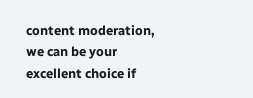content moderation, we can be your excellent choice if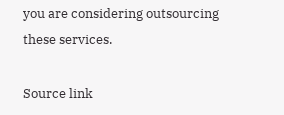you are considering outsourcing these services.

Source link